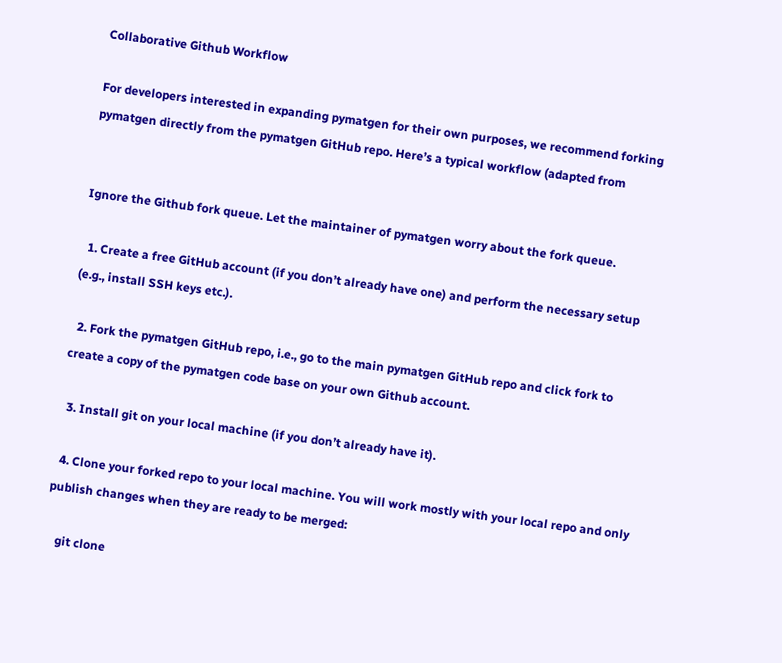Collaborative Github Workflow

For developers interested in expanding pymatgen for their own purposes, we recommend forking pymatgen directly from the pymatgen GitHub repo. Here’s a typical workflow (adapted from


Ignore the Github fork queue. Let the maintainer of pymatgen worry about the fork queue.

  1. Create a free GitHub account (if you don’t already have one) and perform the necessary setup (e.g., install SSH keys etc.).

  2. Fork the pymatgen GitHub repo, i.e., go to the main pymatgen GitHub repo and click fork to create a copy of the pymatgen code base on your own Github account.

  3. Install git on your local machine (if you don’t already have it).

  4. Clone your forked repo to your local machine. You will work mostly with your local repo and only publish changes when they are ready to be merged:

    git clone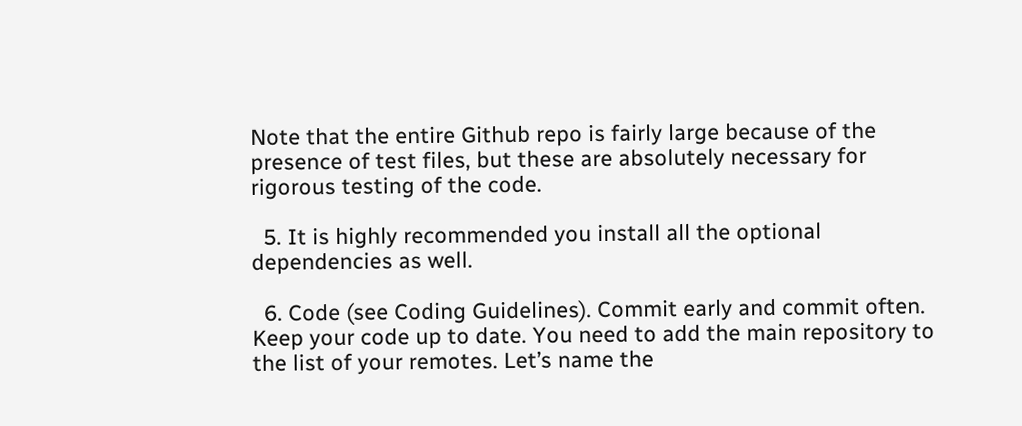Note that the entire Github repo is fairly large because of the presence of test files, but these are absolutely necessary for rigorous testing of the code.

  5. It is highly recommended you install all the optional dependencies as well.

  6. Code (see Coding Guidelines). Commit early and commit often. Keep your code up to date. You need to add the main repository to the list of your remotes. Let’s name the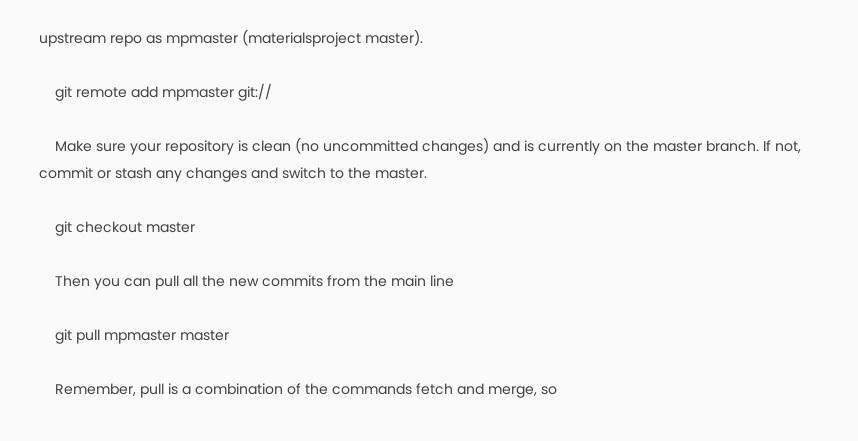upstream repo as mpmaster (materialsproject master).

    git remote add mpmaster git://

    Make sure your repository is clean (no uncommitted changes) and is currently on the master branch. If not, commit or stash any changes and switch to the master.

    git checkout master

    Then you can pull all the new commits from the main line

    git pull mpmaster master

    Remember, pull is a combination of the commands fetch and merge, so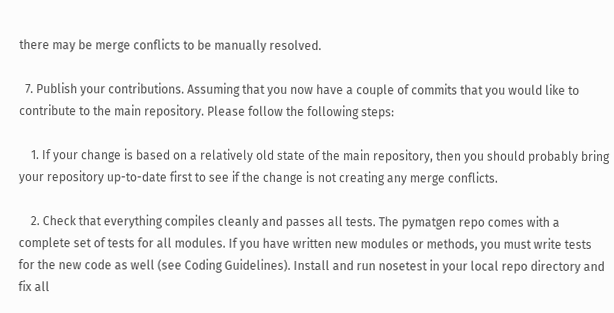there may be merge conflicts to be manually resolved.

  7. Publish your contributions. Assuming that you now have a couple of commits that you would like to contribute to the main repository. Please follow the following steps:

    1. If your change is based on a relatively old state of the main repository, then you should probably bring your repository up-to-date first to see if the change is not creating any merge conflicts.

    2. Check that everything compiles cleanly and passes all tests. The pymatgen repo comes with a complete set of tests for all modules. If you have written new modules or methods, you must write tests for the new code as well (see Coding Guidelines). Install and run nosetest in your local repo directory and fix all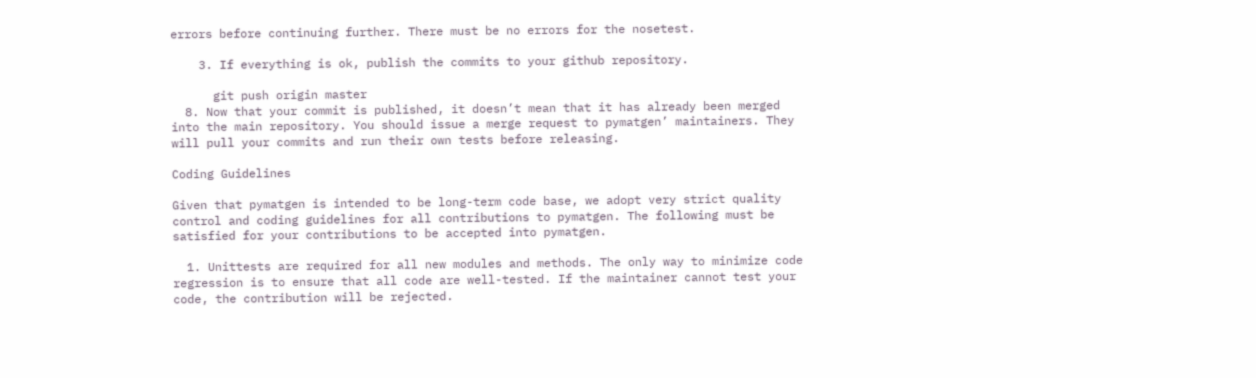errors before continuing further. There must be no errors for the nosetest.

    3. If everything is ok, publish the commits to your github repository.

      git push origin master
  8. Now that your commit is published, it doesn’t mean that it has already been merged into the main repository. You should issue a merge request to pymatgen’ maintainers. They will pull your commits and run their own tests before releasing.

Coding Guidelines

Given that pymatgen is intended to be long-term code base, we adopt very strict quality control and coding guidelines for all contributions to pymatgen. The following must be satisfied for your contributions to be accepted into pymatgen.

  1. Unittests are required for all new modules and methods. The only way to minimize code regression is to ensure that all code are well-tested. If the maintainer cannot test your code, the contribution will be rejected.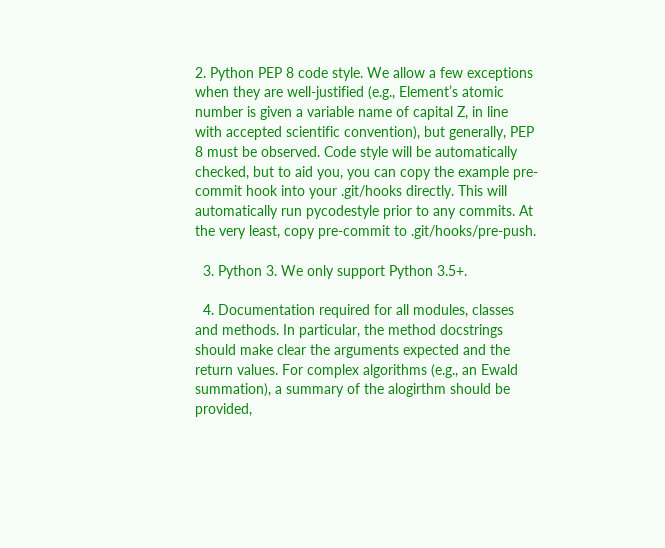2. Python PEP 8 code style. We allow a few exceptions when they are well-justified (e.g., Element’s atomic number is given a variable name of capital Z, in line with accepted scientific convention), but generally, PEP 8 must be observed. Code style will be automatically checked, but to aid you, you can copy the example pre-commit hook into your .git/hooks directly. This will automatically run pycodestyle prior to any commits. At the very least, copy pre-commit to .git/hooks/pre-push.

  3. Python 3. We only support Python 3.5+.

  4. Documentation required for all modules, classes and methods. In particular, the method docstrings should make clear the arguments expected and the return values. For complex algorithms (e.g., an Ewald summation), a summary of the alogirthm should be provided,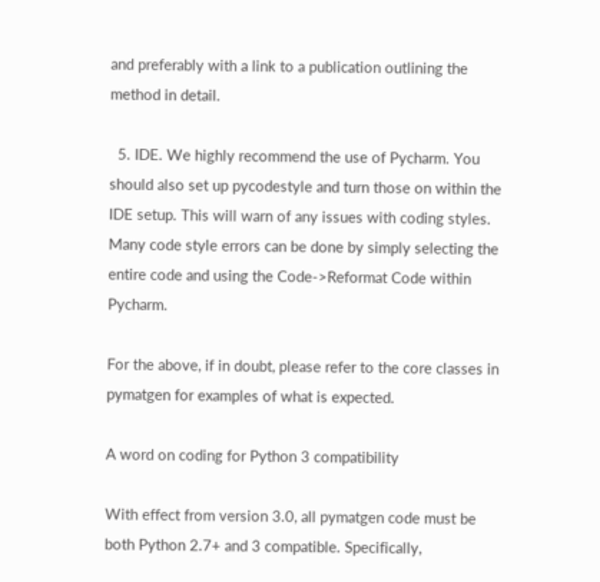and preferably with a link to a publication outlining the method in detail.

  5. IDE. We highly recommend the use of Pycharm. You should also set up pycodestyle and turn those on within the IDE setup. This will warn of any issues with coding styles. Many code style errors can be done by simply selecting the entire code and using the Code->Reformat Code within Pycharm.

For the above, if in doubt, please refer to the core classes in pymatgen for examples of what is expected.

A word on coding for Python 3 compatibility

With effect from version 3.0, all pymatgen code must be both Python 2.7+ and 3 compatible. Specifically,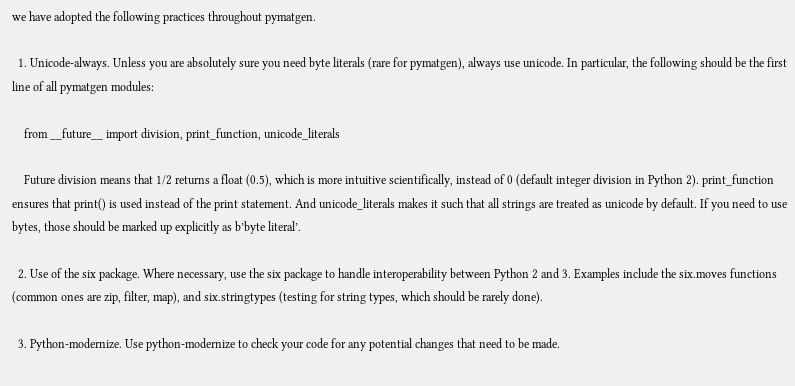we have adopted the following practices throughout pymatgen.

  1. Unicode-always. Unless you are absolutely sure you need byte literals (rare for pymatgen), always use unicode. In particular, the following should be the first line of all pymatgen modules:

    from __future__ import division, print_function, unicode_literals

    Future division means that 1/2 returns a float (0.5), which is more intuitive scientifically, instead of 0 (default integer division in Python 2). print_function ensures that print() is used instead of the print statement. And unicode_literals makes it such that all strings are treated as unicode by default. If you need to use bytes, those should be marked up explicitly as b’byte literal’.

  2. Use of the six package. Where necessary, use the six package to handle interoperability between Python 2 and 3. Examples include the six.moves functions (common ones are zip, filter, map), and six.stringtypes (testing for string types, which should be rarely done).

  3. Python-modernize. Use python-modernize to check your code for any potential changes that need to be made.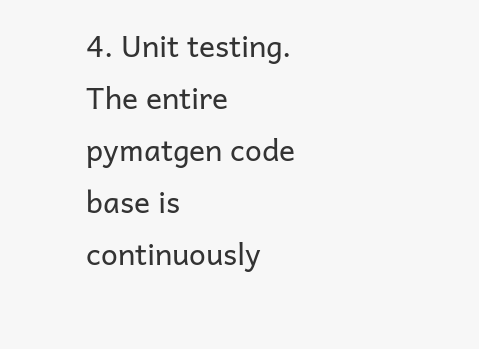4. Unit testing. The entire pymatgen code base is continuously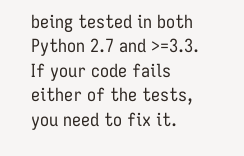being tested in both Python 2.7 and >=3.3. If your code fails either of the tests, you need to fix it.